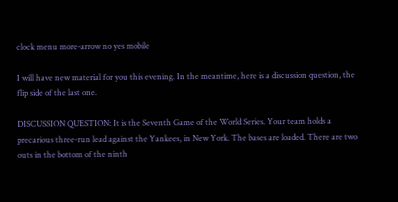clock menu more-arrow no yes mobile

I will have new material for you this evening. In the meantime, here is a discussion question, the flip side of the last one.

DISCUSSION QUESTION: It is the Seventh Game of the World Series. Your team holds a precarious three-run lead against the Yankees, in New York. The bases are loaded. There are two outs in the bottom of the ninth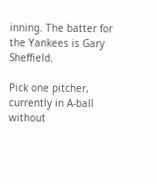inning. The batter for the Yankees is Gary Sheffield.

Pick one pitcher, currently in A-ball without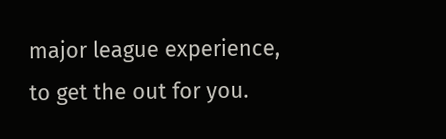major league experience, to get the out for you.